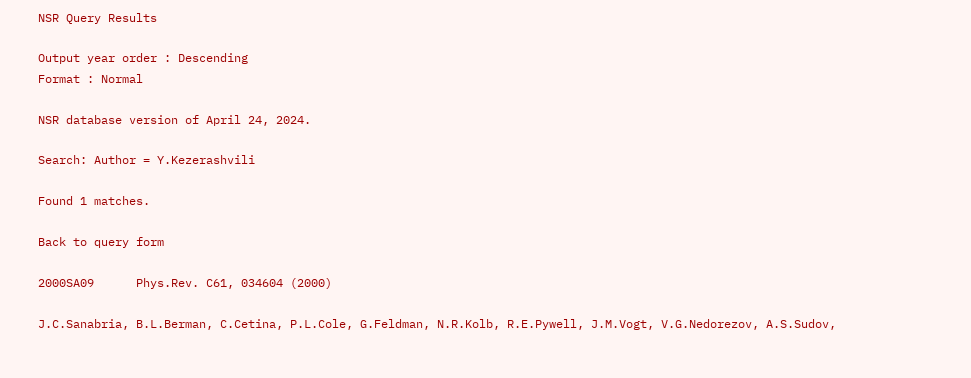NSR Query Results

Output year order : Descending
Format : Normal

NSR database version of April 24, 2024.

Search: Author = Y.Kezerashvili

Found 1 matches.

Back to query form

2000SA09      Phys.Rev. C61, 034604 (2000)

J.C.Sanabria, B.L.Berman, C.Cetina, P.L.Cole, G.Feldman, N.R.Kolb, R.E.Pywell, J.M.Vogt, V.G.Nedorezov, A.S.Sudov,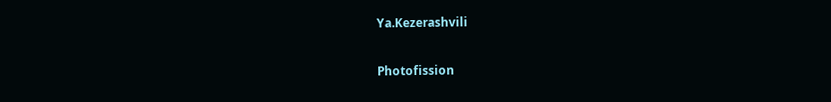Ya.Kezerashvili

Photofission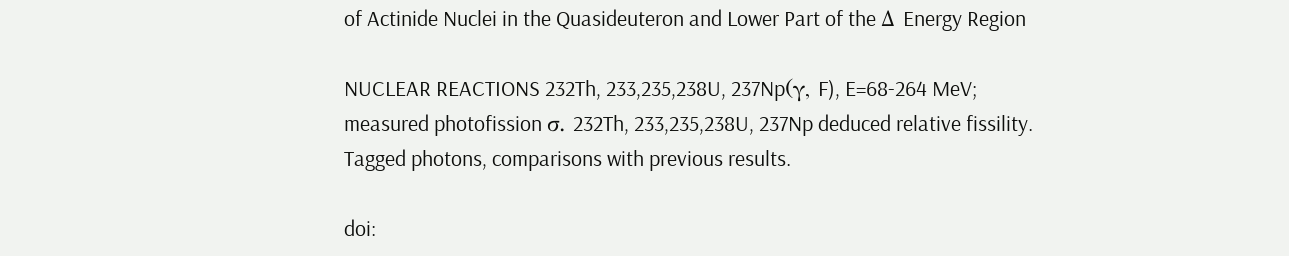of Actinide Nuclei in the Quasideuteron and Lower Part of the Δ Energy Region

NUCLEAR REACTIONS 232Th, 233,235,238U, 237Np(γ, F), E=68-264 MeV; measured photofission σ. 232Th, 233,235,238U, 237Np deduced relative fissility. Tagged photons, comparisons with previous results.

doi: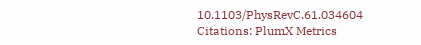10.1103/PhysRevC.61.034604
Citations: PlumX Metrics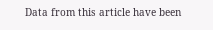Data from this article have been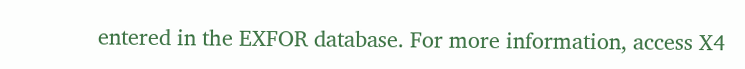entered in the EXFOR database. For more information, access X4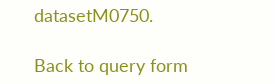datasetM0750.

Back to query form